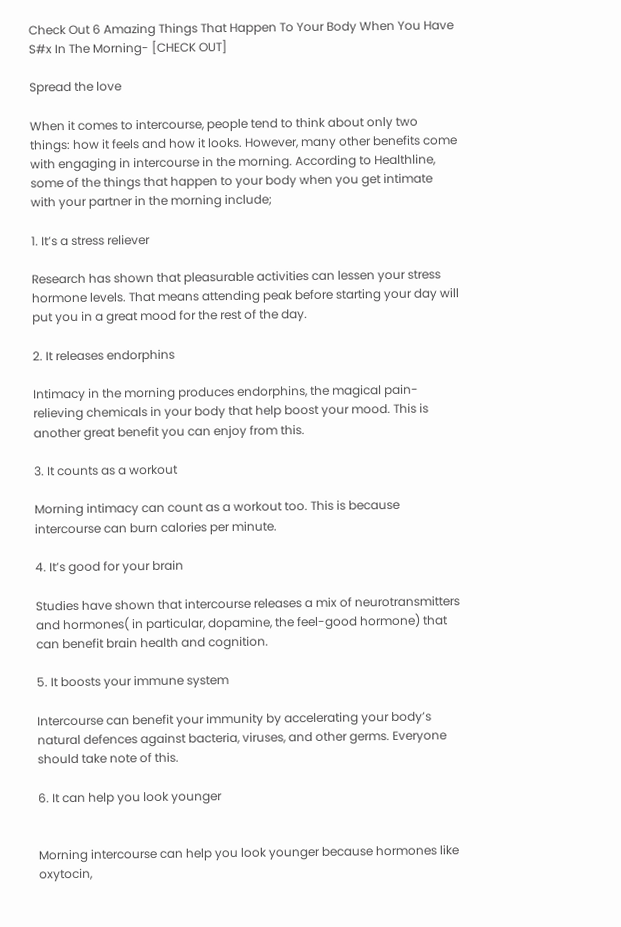Check Out 6 Amazing Things That Happen To Your Body When You Have S#x In The Morning- [CHECK OUT]

Spread the love

When it comes to intercourse, people tend to think about only two things: how it feels and how it looks. However, many other benefits come with engaging in intercourse in the morning. According to Healthline, some of the things that happen to your body when you get intimate with your partner in the morning include;

1. It’s a stress reliever

Research has shown that pleasurable activities can lessen your stress hormone levels. That means attending peak before starting your day will put you in a great mood for the rest of the day.

2. It releases endorphins

Intimacy in the morning produces endorphins, the magical pain-relieving chemicals in your body that help boost your mood. This is another great benefit you can enjoy from this.

3. It counts as a workout

Morning intimacy can count as a workout too. This is because intercourse can burn calories per minute.

4. It’s good for your brain

Studies have shown that intercourse releases a mix of neurotransmitters and hormones( in particular, dopamine, the feel-good hormone) that can benefit brain health and cognition.

5. It boosts your immune system

Intercourse can benefit your immunity by accelerating your body’s natural defences against bacteria, viruses, and other germs. Everyone should take note of this.

6. It can help you look younger


Morning intercourse can help you look younger because hormones like oxytocin,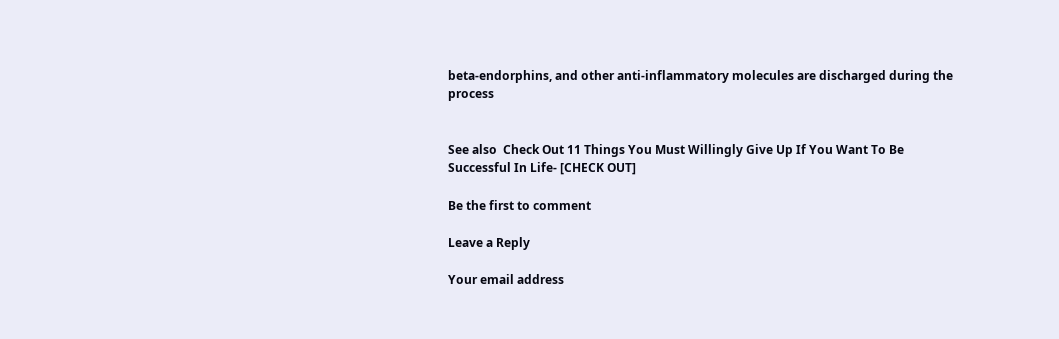beta-endorphins, and other anti-inflammatory molecules are discharged during the process


See also  Check Out 11 Things You Must Willingly Give Up If You Want To Be Successful In Life- [CHECK OUT]

Be the first to comment

Leave a Reply

Your email address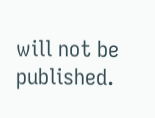will not be published.